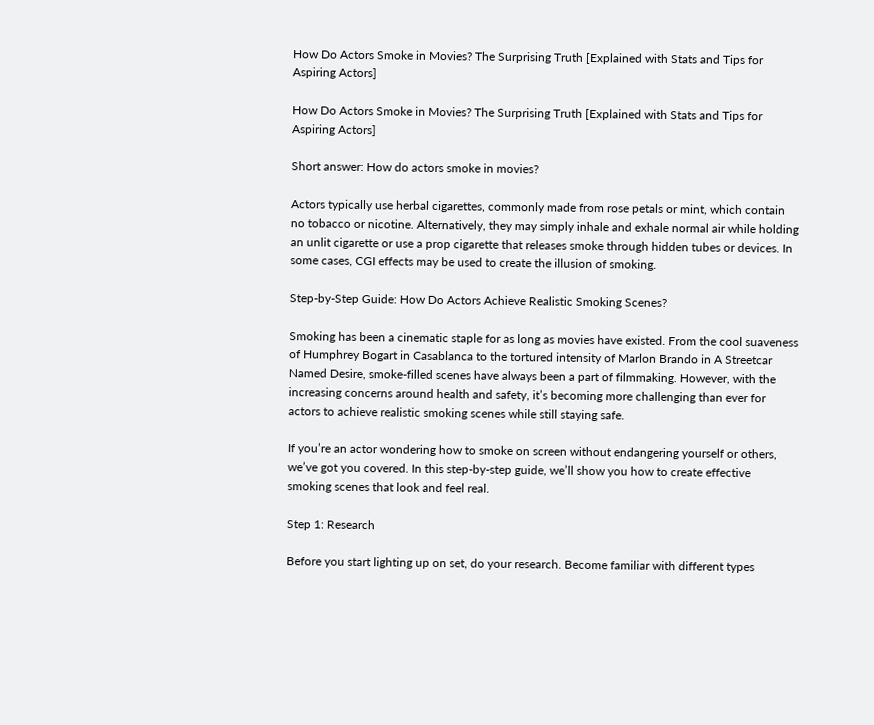How Do Actors Smoke in Movies? The Surprising Truth [Explained with Stats and Tips for Aspiring Actors]

How Do Actors Smoke in Movies? The Surprising Truth [Explained with Stats and Tips for Aspiring Actors]

Short answer: How do actors smoke in movies?

Actors typically use herbal cigarettes, commonly made from rose petals or mint, which contain no tobacco or nicotine. Alternatively, they may simply inhale and exhale normal air while holding an unlit cigarette or use a prop cigarette that releases smoke through hidden tubes or devices. In some cases, CGI effects may be used to create the illusion of smoking.

Step-by-Step Guide: How Do Actors Achieve Realistic Smoking Scenes?

Smoking has been a cinematic staple for as long as movies have existed. From the cool suaveness of Humphrey Bogart in Casablanca to the tortured intensity of Marlon Brando in A Streetcar Named Desire, smoke-filled scenes have always been a part of filmmaking. However, with the increasing concerns around health and safety, it’s becoming more challenging than ever for actors to achieve realistic smoking scenes while still staying safe.

If you’re an actor wondering how to smoke on screen without endangering yourself or others, we’ve got you covered. In this step-by-step guide, we’ll show you how to create effective smoking scenes that look and feel real.

Step 1: Research

Before you start lighting up on set, do your research. Become familiar with different types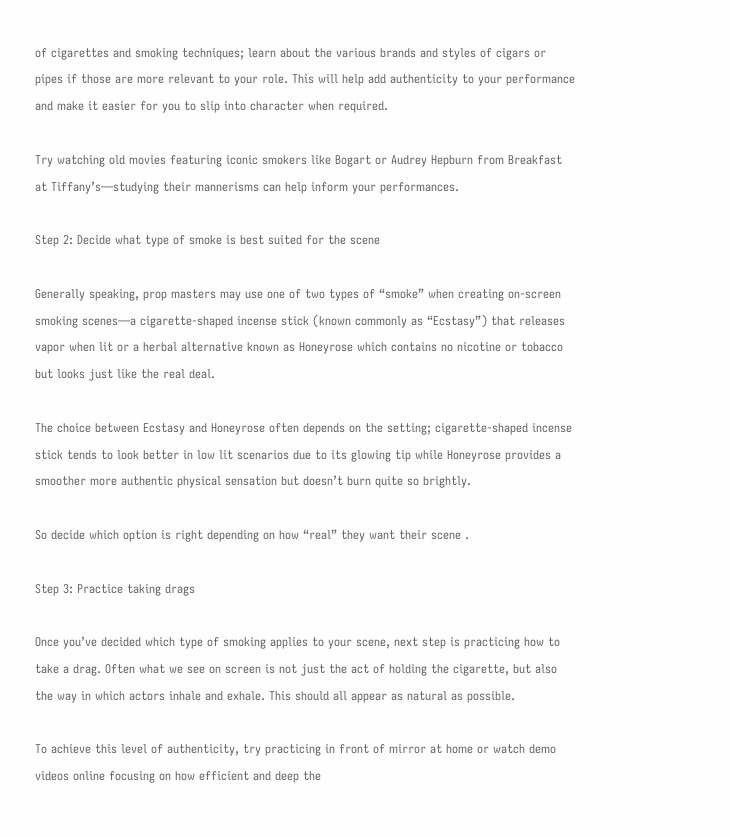of cigarettes and smoking techniques; learn about the various brands and styles of cigars or pipes if those are more relevant to your role. This will help add authenticity to your performance and make it easier for you to slip into character when required.

Try watching old movies featuring iconic smokers like Bogart or Audrey Hepburn from Breakfast at Tiffany’s—studying their mannerisms can help inform your performances.

Step 2: Decide what type of smoke is best suited for the scene

Generally speaking, prop masters may use one of two types of “smoke” when creating on-screen smoking scenes—a cigarette-shaped incense stick (known commonly as “Ecstasy”) that releases vapor when lit or a herbal alternative known as Honeyrose which contains no nicotine or tobacco but looks just like the real deal.

The choice between Ecstasy and Honeyrose often depends on the setting; cigarette-shaped incense stick tends to look better in low lit scenarios due to its glowing tip while Honeyrose provides a smoother more authentic physical sensation but doesn’t burn quite so brightly.

So decide which option is right depending on how “real” they want their scene .

Step 3: Practice taking drags

Once you’ve decided which type of smoking applies to your scene, next step is practicing how to take a drag. Often what we see on screen is not just the act of holding the cigarette, but also the way in which actors inhale and exhale. This should all appear as natural as possible.

To achieve this level of authenticity, try practicing in front of mirror at home or watch demo videos online focusing on how efficient and deep the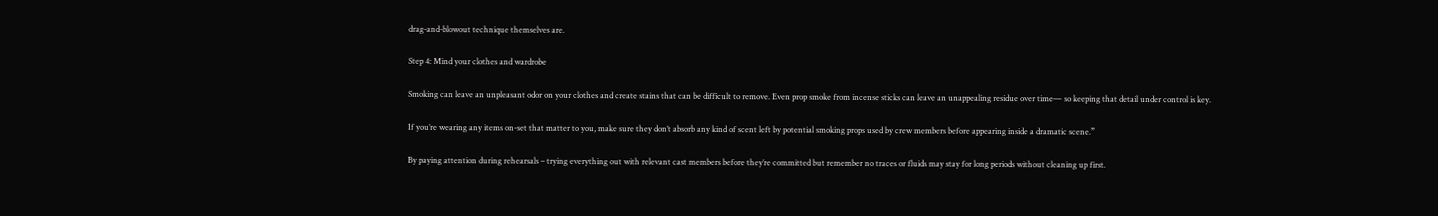drag-and-blowout technique themselves are.

Step 4: Mind your clothes and wardrobe

Smoking can leave an unpleasant odor on your clothes and create stains that can be difficult to remove. Even prop smoke from incense sticks can leave an unappealing residue over time— so keeping that detail under control is key.

If you’re wearing any items on-set that matter to you, make sure they don’t absorb any kind of scent left by potential smoking props used by crew members before appearing inside a dramatic scene.”

By paying attention during rehearsals – trying everything out with relevant cast members before they’re committed but remember no traces or fluids may stay for long periods without cleaning up first.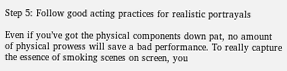Step 5: Follow good acting practices for realistic portrayals

Even if you’ve got the physical components down pat, no amount of physical prowess will save a bad performance. To really capture the essence of smoking scenes on screen, you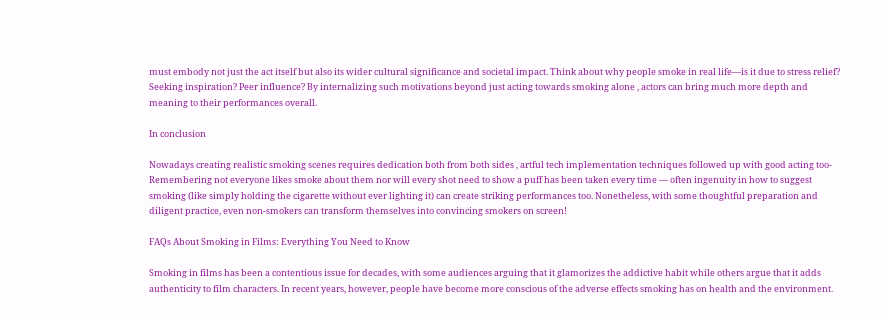must embody not just the act itself but also its wider cultural significance and societal impact. Think about why people smoke in real life—is it due to stress relief? Seeking inspiration? Peer influence? By internalizing such motivations beyond just acting towards smoking alone , actors can bring much more depth and meaning to their performances overall.

In conclusion

Nowadays creating realistic smoking scenes requires dedication both from both sides , artful tech implementation techniques followed up with good acting too- Remembering not everyone likes smoke about them nor will every shot need to show a puff has been taken every time — often ingenuity in how to suggest smoking (like simply holding the cigarette without ever lighting it) can create striking performances too. Nonetheless, with some thoughtful preparation and diligent practice, even non-smokers can transform themselves into convincing smokers on screen!

FAQs About Smoking in Films: Everything You Need to Know

Smoking in films has been a contentious issue for decades, with some audiences arguing that it glamorizes the addictive habit while others argue that it adds authenticity to film characters. In recent years, however, people have become more conscious of the adverse effects smoking has on health and the environment.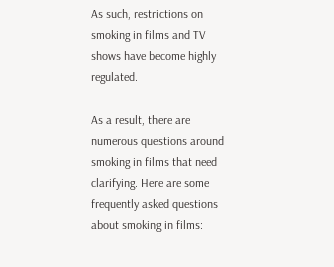As such, restrictions on smoking in films and TV shows have become highly regulated.

As a result, there are numerous questions around smoking in films that need clarifying. Here are some frequently asked questions about smoking in films: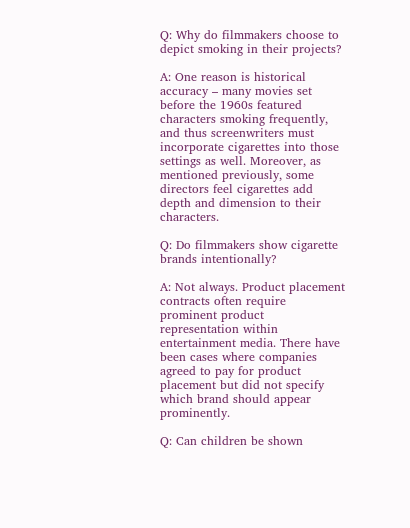Q: Why do filmmakers choose to depict smoking in their projects?

A: One reason is historical accuracy – many movies set before the 1960s featured characters smoking frequently, and thus screenwriters must incorporate cigarettes into those settings as well. Moreover, as mentioned previously, some directors feel cigarettes add depth and dimension to their characters.

Q: Do filmmakers show cigarette brands intentionally?

A: Not always. Product placement contracts often require prominent product representation within entertainment media. There have been cases where companies agreed to pay for product placement but did not specify which brand should appear prominently.

Q: Can children be shown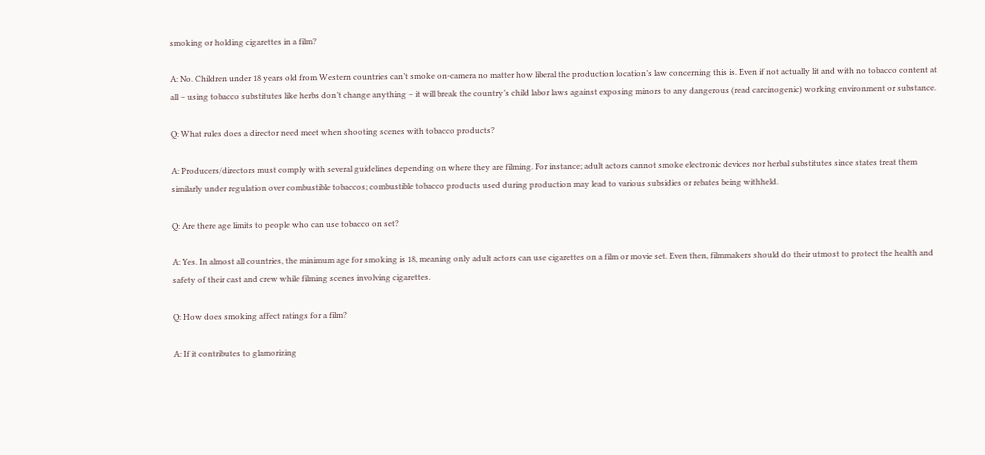smoking or holding cigarettes in a film?

A: No. Children under 18 years old from Western countries can’t smoke on-camera no matter how liberal the production location’s law concerning this is. Even if not actually lit and with no tobacco content at all – using tobacco substitutes like herbs don’t change anything – it will break the country’s child labor laws against exposing minors to any dangerous (read carcinogenic) working environment or substance.

Q: What rules does a director need meet when shooting scenes with tobacco products?

A: Producers/directors must comply with several guidelines depending on where they are filming. For instance; adult actors cannot smoke electronic devices nor herbal substitutes since states treat them similarly under regulation over combustible tobaccos; combustible tobacco products used during production may lead to various subsidies or rebates being withheld.

Q: Are there age limits to people who can use tobacco on set?

A: Yes. In almost all countries, the minimum age for smoking is 18, meaning only adult actors can use cigarettes on a film or movie set. Even then, filmmakers should do their utmost to protect the health and safety of their cast and crew while filming scenes involving cigarettes.

Q: How does smoking affect ratings for a film?

A: If it contributes to glamorizing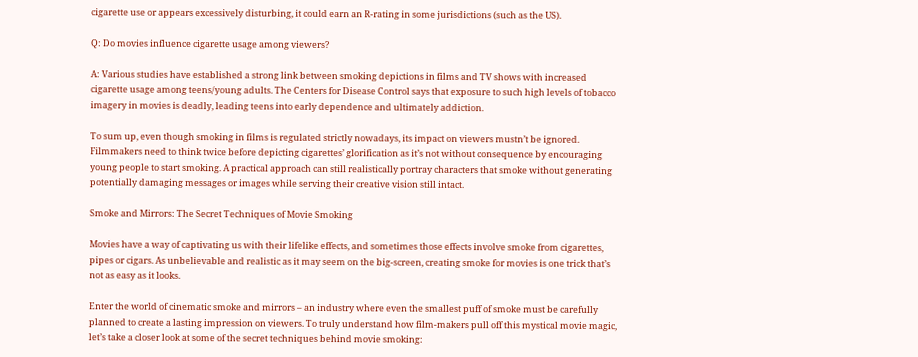cigarette use or appears excessively disturbing, it could earn an R-rating in some jurisdictions (such as the US).

Q: Do movies influence cigarette usage among viewers?

A: Various studies have established a strong link between smoking depictions in films and TV shows with increased cigarette usage among teens/young adults. The Centers for Disease Control says that exposure to such high levels of tobacco imagery in movies is deadly, leading teens into early dependence and ultimately addiction.

To sum up, even though smoking in films is regulated strictly nowadays, its impact on viewers mustn’t be ignored. Filmmakers need to think twice before depicting cigarettes’ glorification as it’s not without consequence by encouraging young people to start smoking. A practical approach can still realistically portray characters that smoke without generating potentially damaging messages or images while serving their creative vision still intact.

Smoke and Mirrors: The Secret Techniques of Movie Smoking

Movies have a way of captivating us with their lifelike effects, and sometimes those effects involve smoke from cigarettes, pipes or cigars. As unbelievable and realistic as it may seem on the big-screen, creating smoke for movies is one trick that’s not as easy as it looks.

Enter the world of cinematic smoke and mirrors – an industry where even the smallest puff of smoke must be carefully planned to create a lasting impression on viewers. To truly understand how film-makers pull off this mystical movie magic, let’s take a closer look at some of the secret techniques behind movie smoking: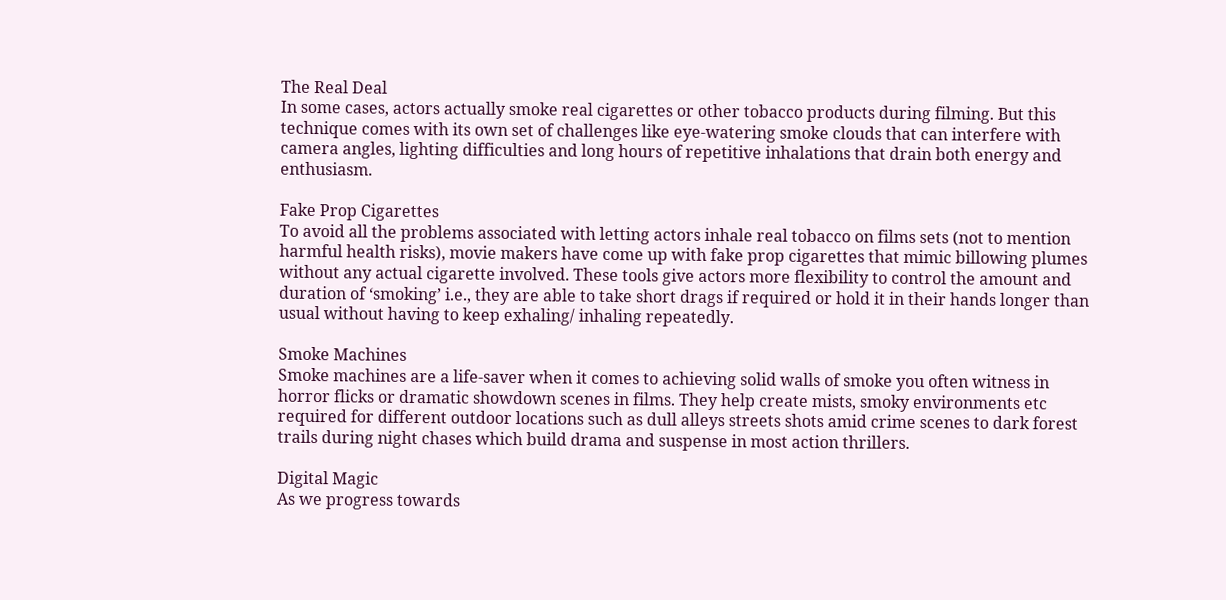The Real Deal
In some cases, actors actually smoke real cigarettes or other tobacco products during filming. But this technique comes with its own set of challenges like eye-watering smoke clouds that can interfere with camera angles, lighting difficulties and long hours of repetitive inhalations that drain both energy and enthusiasm.

Fake Prop Cigarettes
To avoid all the problems associated with letting actors inhale real tobacco on films sets (not to mention harmful health risks), movie makers have come up with fake prop cigarettes that mimic billowing plumes without any actual cigarette involved. These tools give actors more flexibility to control the amount and duration of ‘smoking’ i.e., they are able to take short drags if required or hold it in their hands longer than usual without having to keep exhaling/ inhaling repeatedly.

Smoke Machines
Smoke machines are a life-saver when it comes to achieving solid walls of smoke you often witness in horror flicks or dramatic showdown scenes in films. They help create mists, smoky environments etc required for different outdoor locations such as dull alleys streets shots amid crime scenes to dark forest trails during night chases which build drama and suspense in most action thrillers.

Digital Magic
As we progress towards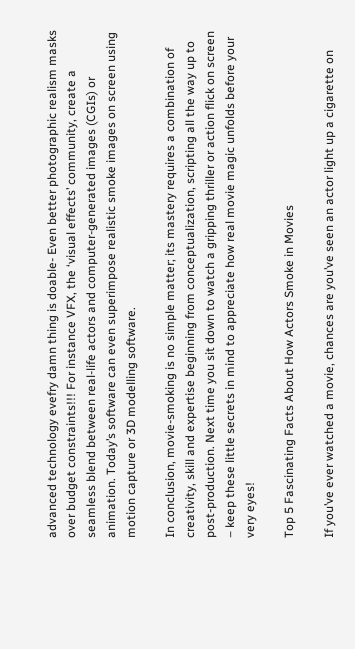advanced technology evefry damn thing is doable- Even better photographic realism masks over budget constraints!!! For instance VFX, the ‘visual effects’ community, create a seamless blend between real-life actors and computer-generated images (CGIs) or animation. Today’s software can even superimpose realistic smoke images on screen using motion capture or 3D modelling software.

In conclusion, movie-smoking is no simple matter; its mastery requires a combination of creativity, skill and expertise beginning from conceptualization, scripting all the way up to post-production. Next time you sit down to watch a gripping thriller or action flick on screen – keep these little secrets in mind to appreciate how real movie magic unfolds before your very eyes!

Top 5 Fascinating Facts About How Actors Smoke in Movies

If you’ve ever watched a movie, chances are you’ve seen an actor light up a cigarette on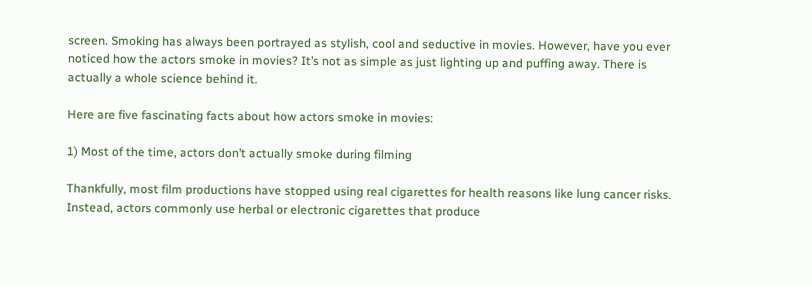screen. Smoking has always been portrayed as stylish, cool and seductive in movies. However, have you ever noticed how the actors smoke in movies? It’s not as simple as just lighting up and puffing away. There is actually a whole science behind it.

Here are five fascinating facts about how actors smoke in movies:

1) Most of the time, actors don’t actually smoke during filming

Thankfully, most film productions have stopped using real cigarettes for health reasons like lung cancer risks. Instead, actors commonly use herbal or electronic cigarettes that produce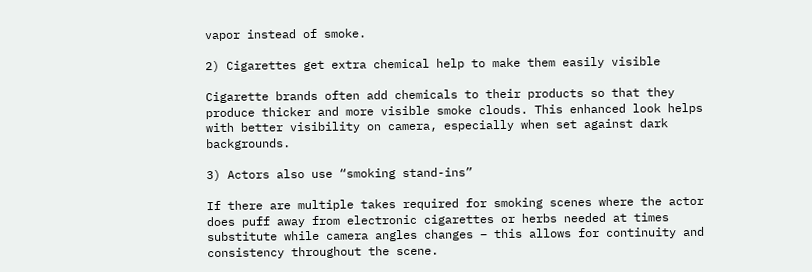vapor instead of smoke.

2) Cigarettes get extra chemical help to make them easily visible

Cigarette brands often add chemicals to their products so that they produce thicker and more visible smoke clouds. This enhanced look helps with better visibility on camera, especially when set against dark backgrounds.

3) Actors also use “smoking stand-ins”

If there are multiple takes required for smoking scenes where the actor does puff away from electronic cigarettes or herbs needed at times substitute while camera angles changes – this allows for continuity and consistency throughout the scene.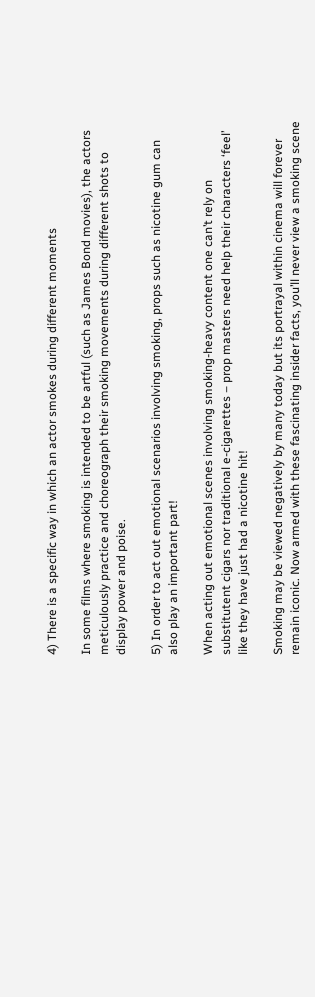4) There is a specific way in which an actor smokes during different moments

In some films where smoking is intended to be artful (such as James Bond movies), the actors meticulously practice and choreograph their smoking movements during different shots to display power and poise.

5) In order to act out emotional scenarios involving smoking, props such as nicotine gum can also play an important part!

When acting out emotional scenes involving smoking-heavy content one can’t rely on substitutent cigars nor traditional e-cigarettes – prop masters need help their characters ‘feel’ like they have just had a nicotine hit!

Smoking may be viewed negatively by many today but its portrayal within cinema will forever remain iconic. Now armed with these fascinating insider facts, you’ll never view a smoking scene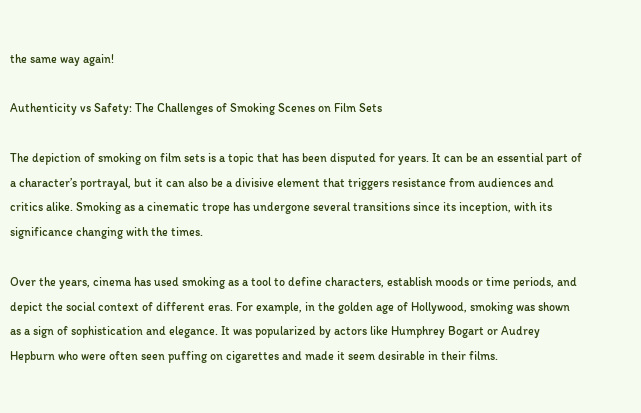the same way again!

Authenticity vs Safety: The Challenges of Smoking Scenes on Film Sets

The depiction of smoking on film sets is a topic that has been disputed for years. It can be an essential part of a character’s portrayal, but it can also be a divisive element that triggers resistance from audiences and critics alike. Smoking as a cinematic trope has undergone several transitions since its inception, with its significance changing with the times.

Over the years, cinema has used smoking as a tool to define characters, establish moods or time periods, and depict the social context of different eras. For example, in the golden age of Hollywood, smoking was shown as a sign of sophistication and elegance. It was popularized by actors like Humphrey Bogart or Audrey Hepburn who were often seen puffing on cigarettes and made it seem desirable in their films.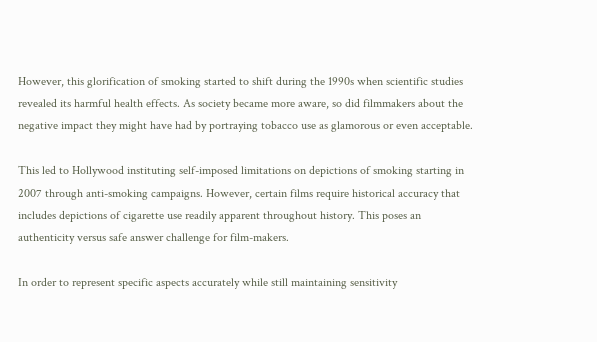However, this glorification of smoking started to shift during the 1990s when scientific studies revealed its harmful health effects. As society became more aware, so did filmmakers about the negative impact they might have had by portraying tobacco use as glamorous or even acceptable.

This led to Hollywood instituting self-imposed limitations on depictions of smoking starting in 2007 through anti-smoking campaigns. However, certain films require historical accuracy that includes depictions of cigarette use readily apparent throughout history. This poses an authenticity versus safe answer challenge for film-makers.

In order to represent specific aspects accurately while still maintaining sensitivity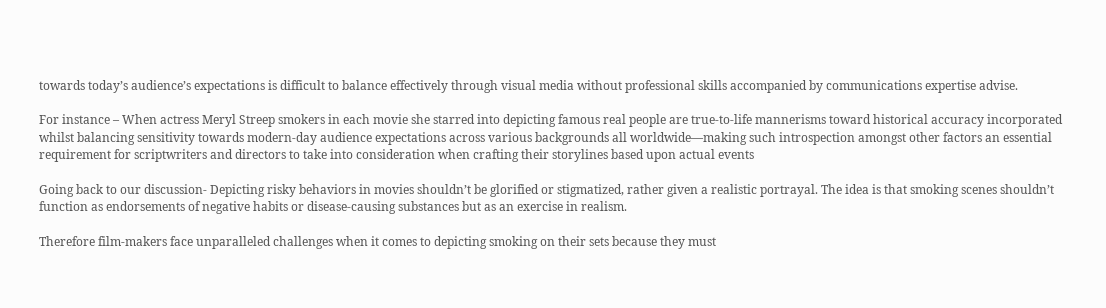towards today’s audience’s expectations is difficult to balance effectively through visual media without professional skills accompanied by communications expertise advise.

For instance – When actress Meryl Streep smokers in each movie she starred into depicting famous real people are true-to-life mannerisms toward historical accuracy incorporated whilst balancing sensitivity towards modern-day audience expectations across various backgrounds all worldwide—making such introspection amongst other factors an essential requirement for scriptwriters and directors to take into consideration when crafting their storylines based upon actual events

Going back to our discussion- Depicting risky behaviors in movies shouldn’t be glorified or stigmatized, rather given a realistic portrayal. The idea is that smoking scenes shouldn’t function as endorsements of negative habits or disease-causing substances but as an exercise in realism.

Therefore film-makers face unparalleled challenges when it comes to depicting smoking on their sets because they must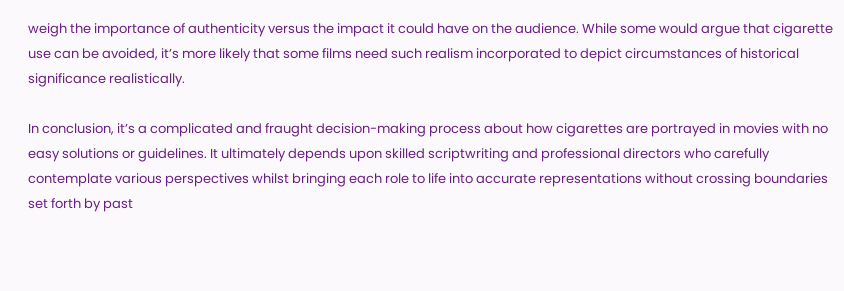weigh the importance of authenticity versus the impact it could have on the audience. While some would argue that cigarette use can be avoided, it’s more likely that some films need such realism incorporated to depict circumstances of historical significance realistically.

In conclusion, it’s a complicated and fraught decision-making process about how cigarettes are portrayed in movies with no easy solutions or guidelines. It ultimately depends upon skilled scriptwriting and professional directors who carefully contemplate various perspectives whilst bringing each role to life into accurate representations without crossing boundaries set forth by past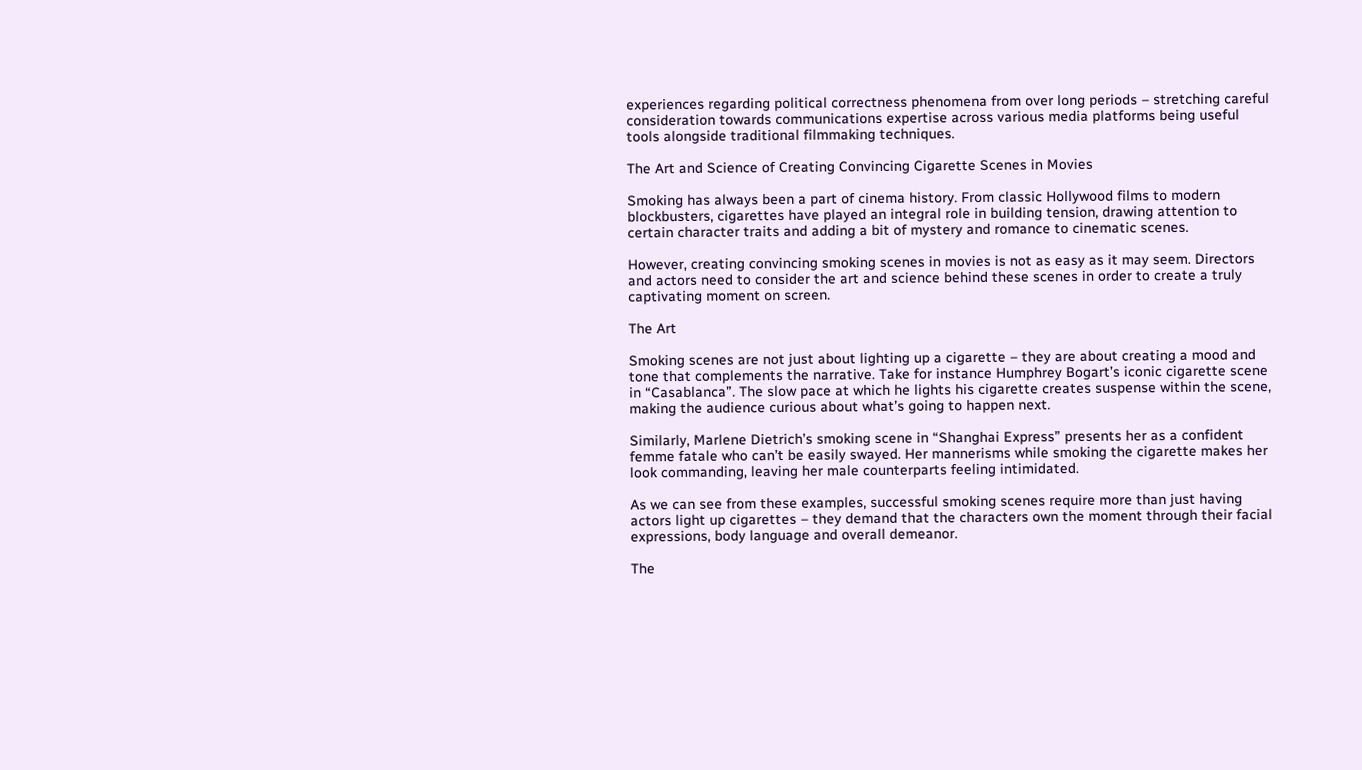experiences regarding political correctness phenomena from over long periods – stretching careful consideration towards communications expertise across various media platforms being useful tools alongside traditional filmmaking techniques.

The Art and Science of Creating Convincing Cigarette Scenes in Movies

Smoking has always been a part of cinema history. From classic Hollywood films to modern blockbusters, cigarettes have played an integral role in building tension, drawing attention to certain character traits and adding a bit of mystery and romance to cinematic scenes.

However, creating convincing smoking scenes in movies is not as easy as it may seem. Directors and actors need to consider the art and science behind these scenes in order to create a truly captivating moment on screen.

The Art

Smoking scenes are not just about lighting up a cigarette – they are about creating a mood and tone that complements the narrative. Take for instance Humphrey Bogart’s iconic cigarette scene in “Casablanca”. The slow pace at which he lights his cigarette creates suspense within the scene, making the audience curious about what’s going to happen next.

Similarly, Marlene Dietrich’s smoking scene in “Shanghai Express” presents her as a confident femme fatale who can’t be easily swayed. Her mannerisms while smoking the cigarette makes her look commanding, leaving her male counterparts feeling intimidated.

As we can see from these examples, successful smoking scenes require more than just having actors light up cigarettes – they demand that the characters own the moment through their facial expressions, body language and overall demeanor.

The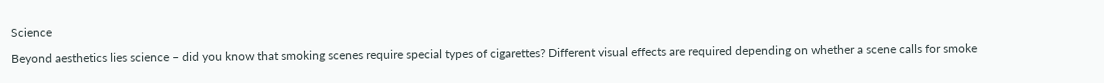Science

Beyond aesthetics lies science – did you know that smoking scenes require special types of cigarettes? Different visual effects are required depending on whether a scene calls for smoke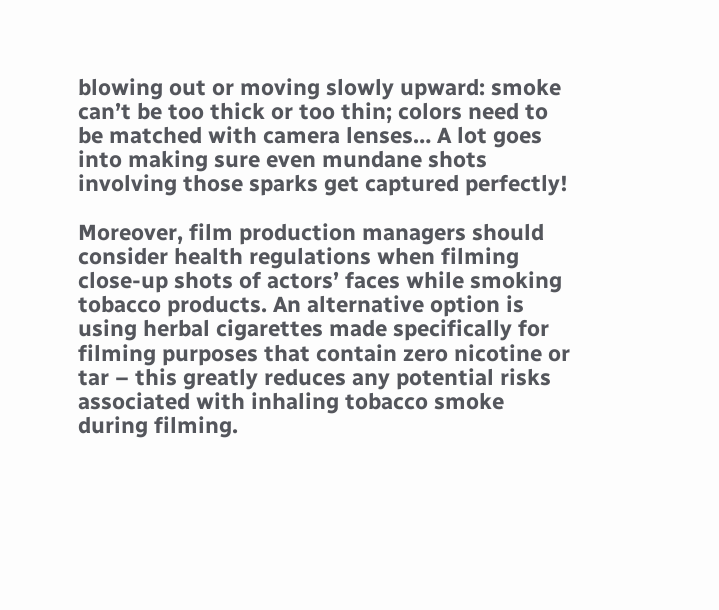blowing out or moving slowly upward: smoke can’t be too thick or too thin; colors need to be matched with camera lenses… A lot goes into making sure even mundane shots involving those sparks get captured perfectly!

Moreover, film production managers should consider health regulations when filming close-up shots of actors’ faces while smoking tobacco products. An alternative option is using herbal cigarettes made specifically for filming purposes that contain zero nicotine or tar – this greatly reduces any potential risks associated with inhaling tobacco smoke during filming.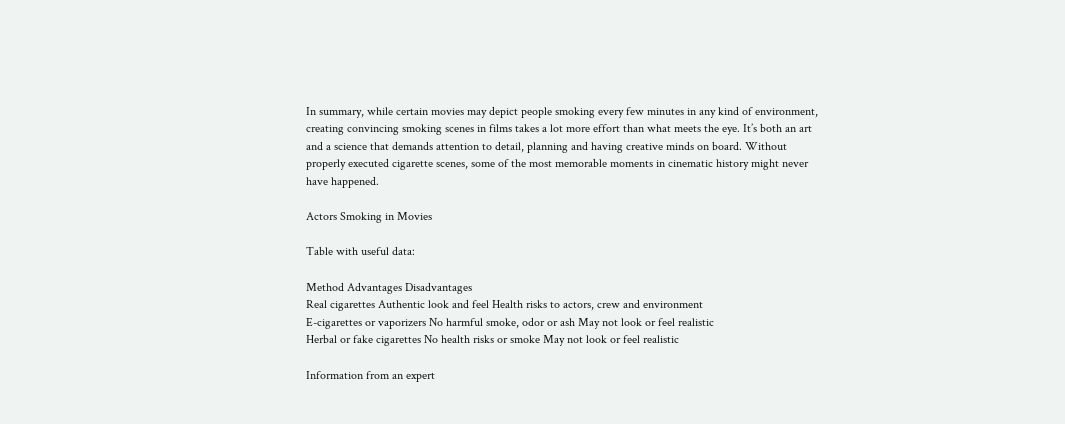In summary, while certain movies may depict people smoking every few minutes in any kind of environment, creating convincing smoking scenes in films takes a lot more effort than what meets the eye. It’s both an art and a science that demands attention to detail, planning and having creative minds on board. Without properly executed cigarette scenes, some of the most memorable moments in cinematic history might never have happened.

Actors Smoking in Movies

Table with useful data:

Method Advantages Disadvantages
Real cigarettes Authentic look and feel Health risks to actors, crew and environment
E-cigarettes or vaporizers No harmful smoke, odor or ash May not look or feel realistic
Herbal or fake cigarettes No health risks or smoke May not look or feel realistic

Information from an expert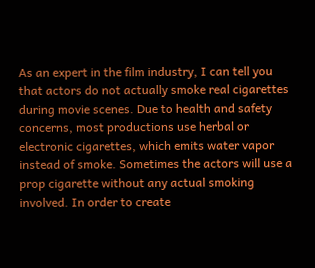As an expert in the film industry, I can tell you that actors do not actually smoke real cigarettes during movie scenes. Due to health and safety concerns, most productions use herbal or electronic cigarettes, which emits water vapor instead of smoke. Sometimes the actors will use a prop cigarette without any actual smoking involved. In order to create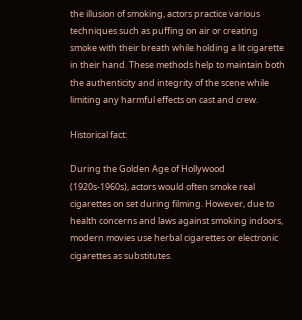the illusion of smoking, actors practice various techniques such as puffing on air or creating smoke with their breath while holding a lit cigarette in their hand. These methods help to maintain both the authenticity and integrity of the scene while limiting any harmful effects on cast and crew.

Historical fact:

During the Golden Age of Hollywood (1920s-1960s), actors would often smoke real cigarettes on set during filming. However, due to health concerns and laws against smoking indoors, modern movies use herbal cigarettes or electronic cigarettes as substitutes.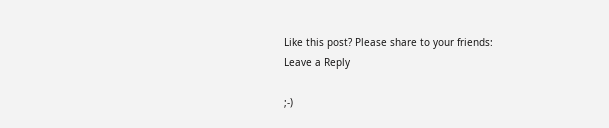Like this post? Please share to your friends:
Leave a Reply

;-)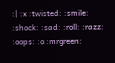:| :x :twisted: :smile: :shock: :sad: :roll: :razz: :oops: :o :mrgreen: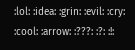:lol: :idea: :grin: :evil: :cry: :cool: :arrow: :???: :?: :!: